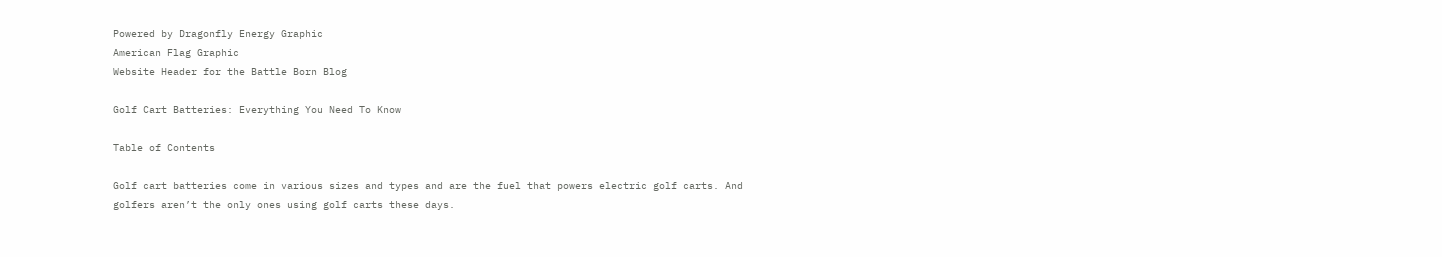Powered by Dragonfly Energy Graphic
American Flag Graphic
Website Header for the Battle Born Blog

Golf Cart Batteries: Everything You Need To Know

Table of Contents

Golf cart batteries come in various sizes and types and are the fuel that powers electric golf carts. And golfers aren’t the only ones using golf carts these days.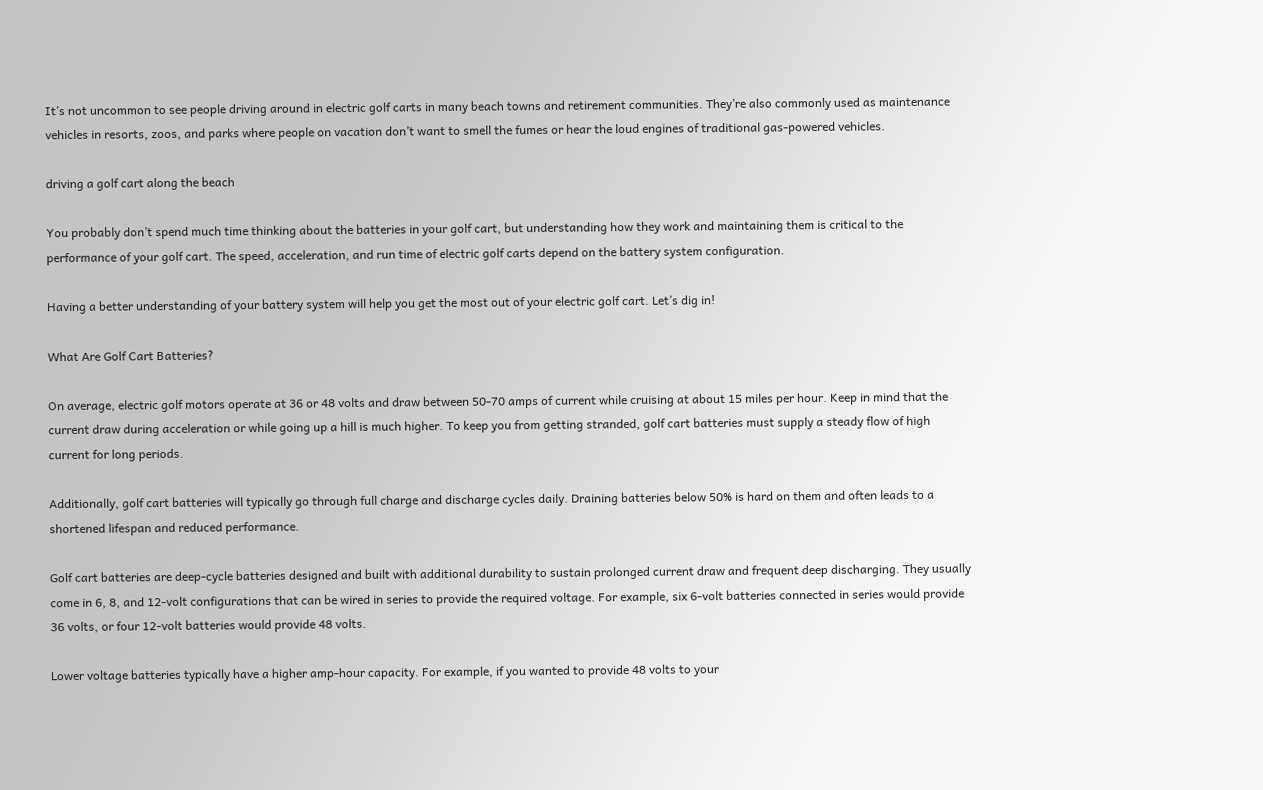It’s not uncommon to see people driving around in electric golf carts in many beach towns and retirement communities. They’re also commonly used as maintenance vehicles in resorts, zoos, and parks where people on vacation don’t want to smell the fumes or hear the loud engines of traditional gas-powered vehicles.

driving a golf cart along the beach

You probably don’t spend much time thinking about the batteries in your golf cart, but understanding how they work and maintaining them is critical to the performance of your golf cart. The speed, acceleration, and run time of electric golf carts depend on the battery system configuration.

Having a better understanding of your battery system will help you get the most out of your electric golf cart. Let’s dig in!

What Are Golf Cart Batteries?

On average, electric golf motors operate at 36 or 48 volts and draw between 50-70 amps of current while cruising at about 15 miles per hour. Keep in mind that the current draw during acceleration or while going up a hill is much higher. To keep you from getting stranded, golf cart batteries must supply a steady flow of high current for long periods.

Additionally, golf cart batteries will typically go through full charge and discharge cycles daily. Draining batteries below 50% is hard on them and often leads to a shortened lifespan and reduced performance.

Golf cart batteries are deep-cycle batteries designed and built with additional durability to sustain prolonged current draw and frequent deep discharging. They usually come in 6, 8, and 12-volt configurations that can be wired in series to provide the required voltage. For example, six 6-volt batteries connected in series would provide 36 volts, or four 12-volt batteries would provide 48 volts.

Lower voltage batteries typically have a higher amp-hour capacity. For example, if you wanted to provide 48 volts to your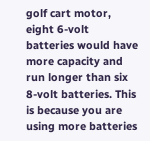golf cart motor, eight 6-volt batteries would have more capacity and run longer than six 8-volt batteries. This is because you are using more batteries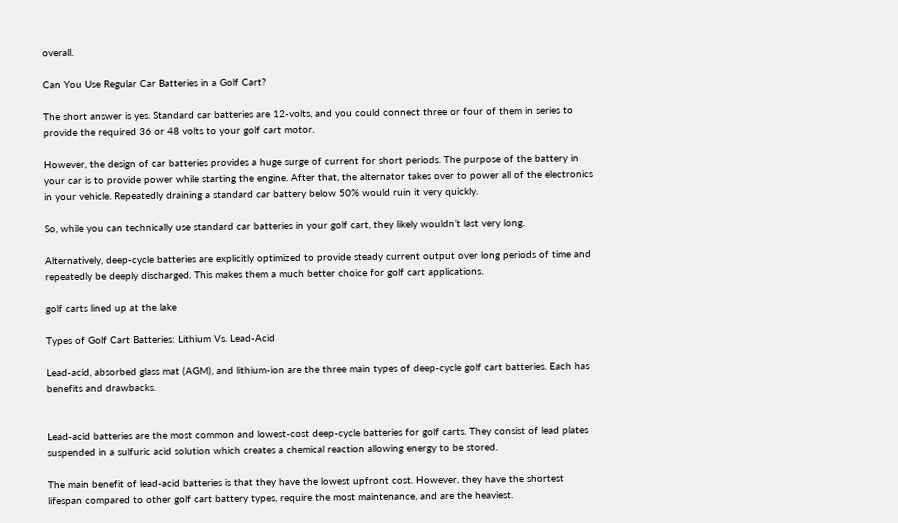overall.

Can You Use Regular Car Batteries in a Golf Cart?

The short answer is yes. Standard car batteries are 12-volts, and you could connect three or four of them in series to provide the required 36 or 48 volts to your golf cart motor.

However, the design of car batteries provides a huge surge of current for short periods. The purpose of the battery in your car is to provide power while starting the engine. After that, the alternator takes over to power all of the electronics in your vehicle. Repeatedly draining a standard car battery below 50% would ruin it very quickly.

So, while you can technically use standard car batteries in your golf cart, they likely wouldn’t last very long.

Alternatively, deep-cycle batteries are explicitly optimized to provide steady current output over long periods of time and repeatedly be deeply discharged. This makes them a much better choice for golf cart applications.

golf carts lined up at the lake

Types of Golf Cart Batteries: Lithium Vs. Lead-Acid

Lead-acid, absorbed glass mat (AGM), and lithium-ion are the three main types of deep-cycle golf cart batteries. Each has benefits and drawbacks.


Lead-acid batteries are the most common and lowest-cost deep-cycle batteries for golf carts. They consist of lead plates suspended in a sulfuric acid solution which creates a chemical reaction allowing energy to be stored.

The main benefit of lead-acid batteries is that they have the lowest upfront cost. However, they have the shortest lifespan compared to other golf cart battery types, require the most maintenance, and are the heaviest.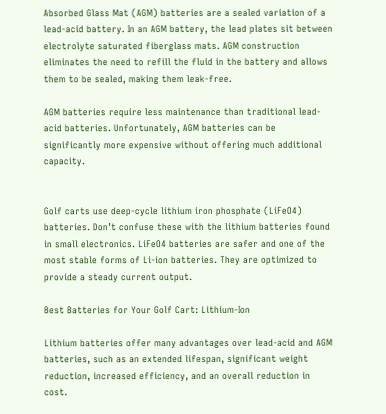Absorbed Glass Mat (AGM) batteries are a sealed variation of a lead-acid battery. In an AGM battery, the lead plates sit between electrolyte saturated fiberglass mats. AGM construction eliminates the need to refill the fluid in the battery and allows them to be sealed, making them leak-free.

AGM batteries require less maintenance than traditional lead-acid batteries. Unfortunately, AGM batteries can be significantly more expensive without offering much additional capacity.


Golf carts use deep-cycle lithium iron phosphate (LiFeO4) batteries. Don’t confuse these with the lithium batteries found in small electronics. LiFeO4 batteries are safer and one of the most stable forms of Li-ion batteries. They are optimized to provide a steady current output.

Best Batteries for Your Golf Cart: Lithium-Ion

Lithium batteries offer many advantages over lead-acid and AGM batteries, such as an extended lifespan, significant weight reduction, increased efficiency, and an overall reduction in cost.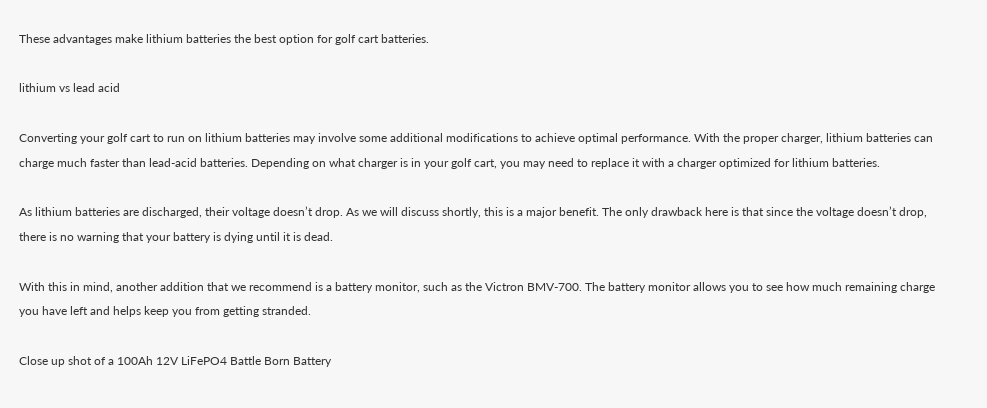These advantages make lithium batteries the best option for golf cart batteries.

lithium vs lead acid

Converting your golf cart to run on lithium batteries may involve some additional modifications to achieve optimal performance. With the proper charger, lithium batteries can charge much faster than lead-acid batteries. Depending on what charger is in your golf cart, you may need to replace it with a charger optimized for lithium batteries.

As lithium batteries are discharged, their voltage doesn’t drop. As we will discuss shortly, this is a major benefit. The only drawback here is that since the voltage doesn’t drop, there is no warning that your battery is dying until it is dead.

With this in mind, another addition that we recommend is a battery monitor, such as the Victron BMV-700. The battery monitor allows you to see how much remaining charge you have left and helps keep you from getting stranded.

Close up shot of a 100Ah 12V LiFePO4 Battle Born Battery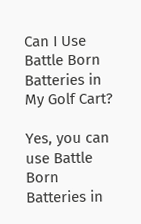Can I Use Battle Born Batteries in My Golf Cart?

Yes, you can use Battle Born Batteries in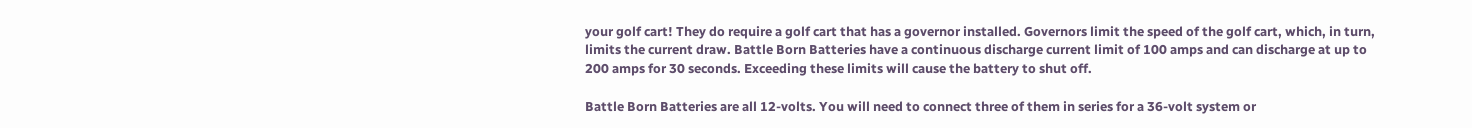your golf cart! They do require a golf cart that has a governor installed. Governors limit the speed of the golf cart, which, in turn, limits the current draw. Battle Born Batteries have a continuous discharge current limit of 100 amps and can discharge at up to 200 amps for 30 seconds. Exceeding these limits will cause the battery to shut off.

Battle Born Batteries are all 12-volts. You will need to connect three of them in series for a 36-volt system or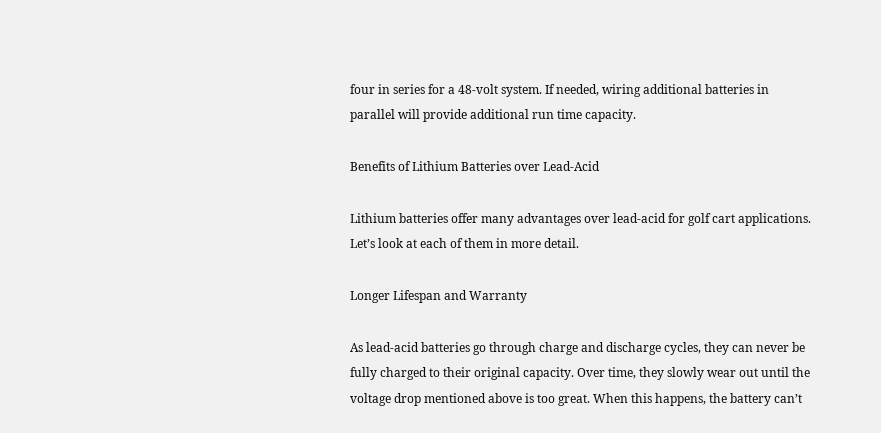four in series for a 48-volt system. If needed, wiring additional batteries in parallel will provide additional run time capacity.

Benefits of Lithium Batteries over Lead-Acid

Lithium batteries offer many advantages over lead-acid for golf cart applications. Let’s look at each of them in more detail.

Longer Lifespan and Warranty

As lead-acid batteries go through charge and discharge cycles, they can never be fully charged to their original capacity. Over time, they slowly wear out until the voltage drop mentioned above is too great. When this happens, the battery can’t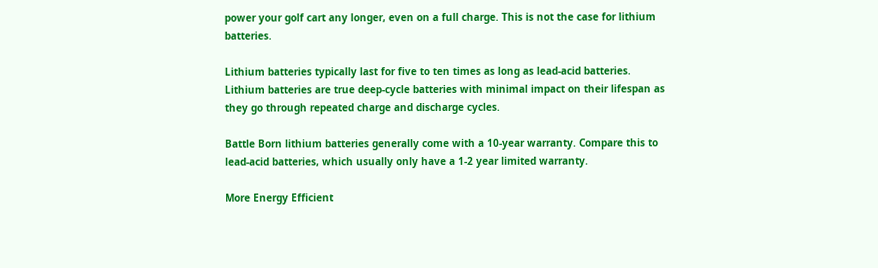power your golf cart any longer, even on a full charge. This is not the case for lithium batteries.

Lithium batteries typically last for five to ten times as long as lead-acid batteries. Lithium batteries are true deep-cycle batteries with minimal impact on their lifespan as they go through repeated charge and discharge cycles.

Battle Born lithium batteries generally come with a 10-year warranty. Compare this to lead-acid batteries, which usually only have a 1-2 year limited warranty.

More Energy Efficient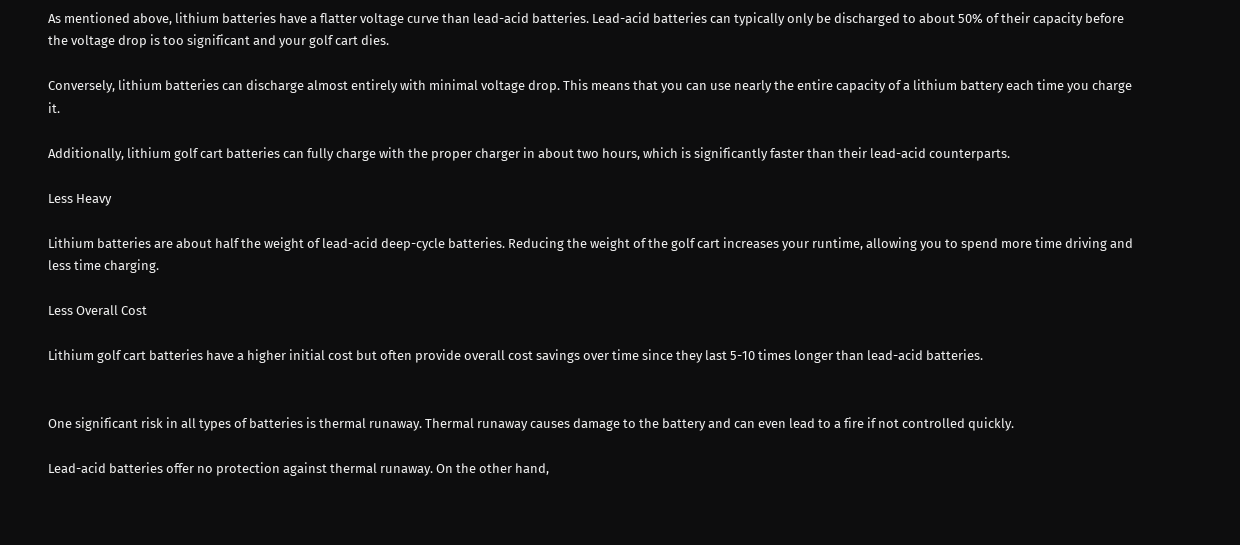As mentioned above, lithium batteries have a flatter voltage curve than lead-acid batteries. Lead-acid batteries can typically only be discharged to about 50% of their capacity before the voltage drop is too significant and your golf cart dies.

Conversely, lithium batteries can discharge almost entirely with minimal voltage drop. This means that you can use nearly the entire capacity of a lithium battery each time you charge it.

Additionally, lithium golf cart batteries can fully charge with the proper charger in about two hours, which is significantly faster than their lead-acid counterparts.

Less Heavy

Lithium batteries are about half the weight of lead-acid deep-cycle batteries. Reducing the weight of the golf cart increases your runtime, allowing you to spend more time driving and less time charging.

Less Overall Cost

Lithium golf cart batteries have a higher initial cost but often provide overall cost savings over time since they last 5-10 times longer than lead-acid batteries.


One significant risk in all types of batteries is thermal runaway. Thermal runaway causes damage to the battery and can even lead to a fire if not controlled quickly.

Lead-acid batteries offer no protection against thermal runaway. On the other hand,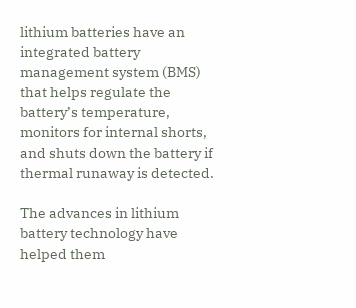lithium batteries have an integrated battery management system (BMS) that helps regulate the battery’s temperature, monitors for internal shorts, and shuts down the battery if thermal runaway is detected.

The advances in lithium battery technology have helped them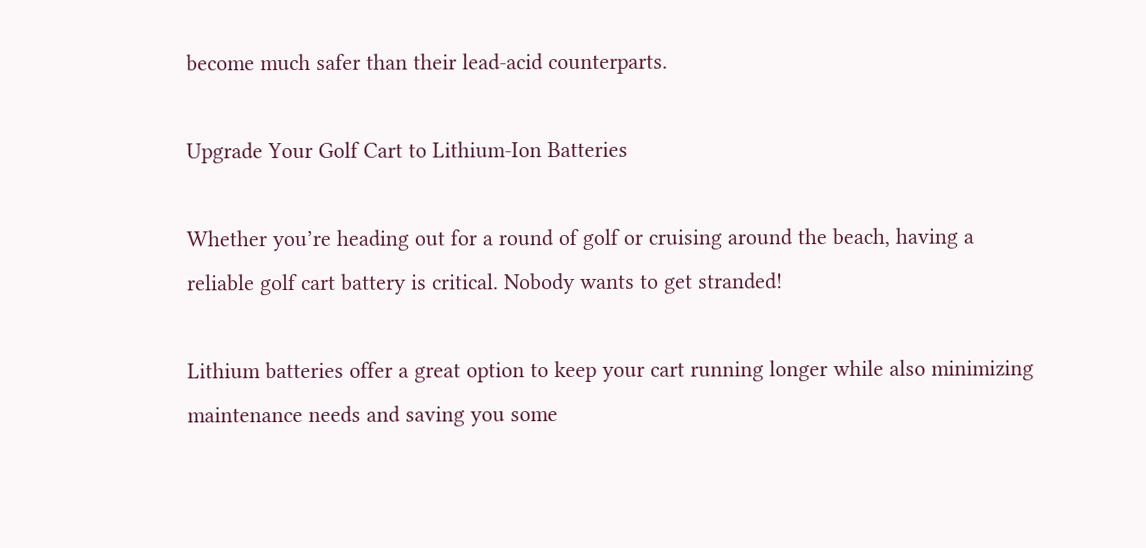become much safer than their lead-acid counterparts.

Upgrade Your Golf Cart to Lithium-Ion Batteries

Whether you’re heading out for a round of golf or cruising around the beach, having a reliable golf cart battery is critical. Nobody wants to get stranded!

Lithium batteries offer a great option to keep your cart running longer while also minimizing maintenance needs and saving you some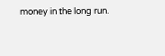money in the long run.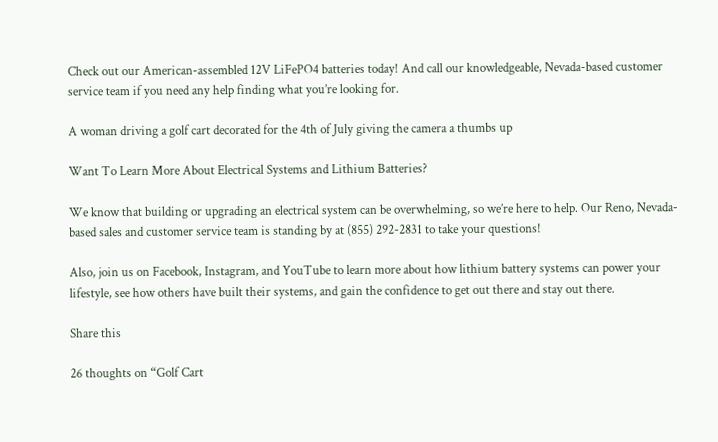Check out our American-assembled 12V LiFePO4 batteries today! And call our knowledgeable, Nevada-based customer service team if you need any help finding what you’re looking for.

A woman driving a golf cart decorated for the 4th of July giving the camera a thumbs up

Want To Learn More About Electrical Systems and Lithium Batteries?

We know that building or upgrading an electrical system can be overwhelming, so we’re here to help. Our Reno, Nevada-based sales and customer service team is standing by at (855) 292-2831 to take your questions!

Also, join us on Facebook, Instagram, and YouTube to learn more about how lithium battery systems can power your lifestyle, see how others have built their systems, and gain the confidence to get out there and stay out there.

Share this

26 thoughts on “Golf Cart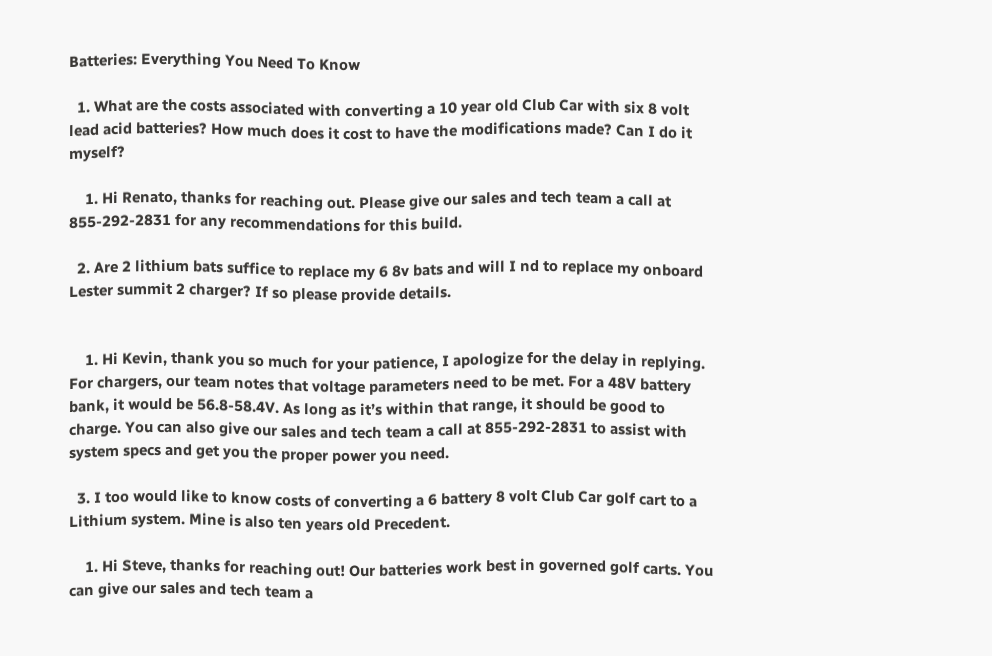Batteries: Everything You Need To Know

  1. What are the costs associated with converting a 10 year old Club Car with six 8 volt lead acid batteries? How much does it cost to have the modifications made? Can I do it myself?

    1. Hi Renato, thanks for reaching out. Please give our sales and tech team a call at 855-292-2831 for any recommendations for this build.

  2. Are 2 lithium bats suffice to replace my 6 8v bats and will I nd to replace my onboard Lester summit 2 charger? If so please provide details.


    1. Hi Kevin, thank you so much for your patience, I apologize for the delay in replying. For chargers, our team notes that voltage parameters need to be met. For a 48V battery bank, it would be 56.8-58.4V. As long as it’s within that range, it should be good to charge. You can also give our sales and tech team a call at 855-292-2831 to assist with system specs and get you the proper power you need.

  3. I too would like to know costs of converting a 6 battery 8 volt Club Car golf cart to a Lithium system. Mine is also ten years old Precedent.

    1. Hi Steve, thanks for reaching out! Our batteries work best in governed golf carts. You can give our sales and tech team a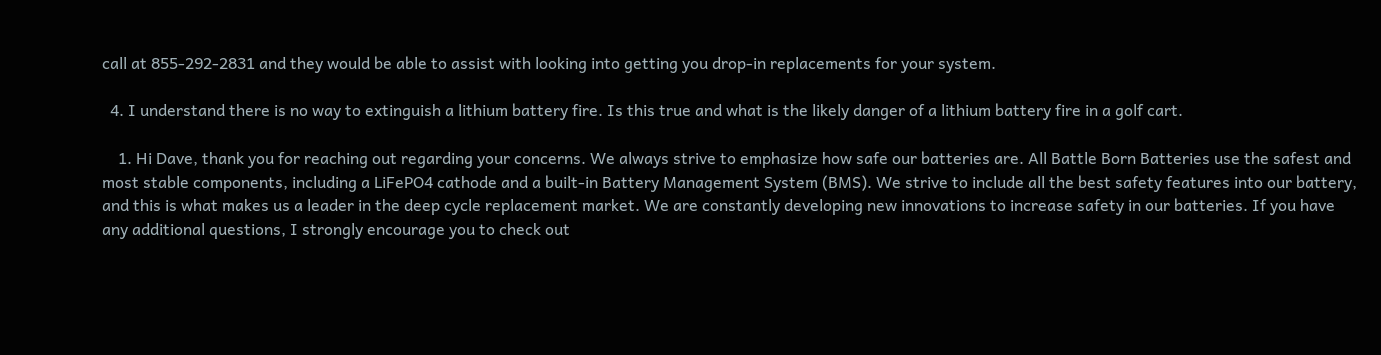call at 855-292-2831 and they would be able to assist with looking into getting you drop-in replacements for your system.

  4. I understand there is no way to extinguish a lithium battery fire. Is this true and what is the likely danger of a lithium battery fire in a golf cart.

    1. Hi Dave, thank you for reaching out regarding your concerns. We always strive to emphasize how safe our batteries are. All Battle Born Batteries use the safest and most stable components, including a LiFePO4 cathode and a built-in Battery Management System (BMS). We strive to include all the best safety features into our battery, and this is what makes us a leader in the deep cycle replacement market. We are constantly developing new innovations to increase safety in our batteries. If you have any additional questions, I strongly encourage you to check out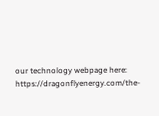our technology webpage here: https://dragonflyenergy.com/the-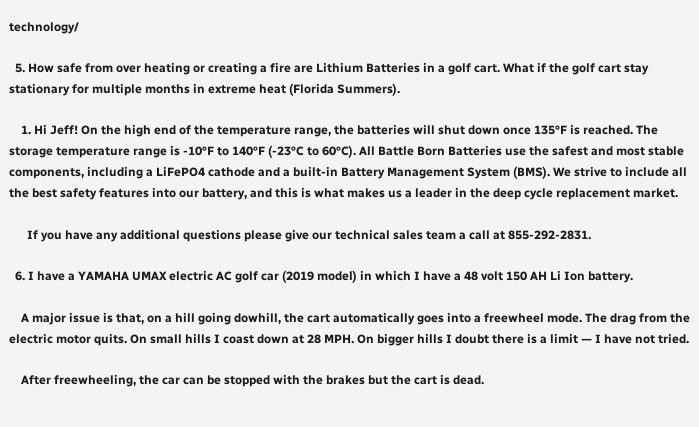technology/

  5. How safe from over heating or creating a fire are Lithium Batteries in a golf cart. What if the golf cart stay stationary for multiple months in extreme heat (Florida Summers).

    1. Hi Jeff! On the high end of the temperature range, the batteries will shut down once 135°F is reached. The storage temperature range is -10°F to 140°F (-23°C to 60°C). All Battle Born Batteries use the safest and most stable components, including a LiFePO4 cathode and a built-in Battery Management System (BMS). We strive to include all the best safety features into our battery, and this is what makes us a leader in the deep cycle replacement market.

      If you have any additional questions please give our technical sales team a call at 855-292-2831.

  6. I have a YAMAHA UMAX electric AC golf car (2019 model) in which I have a 48 volt 150 AH Li Ion battery.

    A major issue is that, on a hill going dowhill, the cart automatically goes into a freewheel mode. The drag from the electric motor quits. On small hills I coast down at 28 MPH. On bigger hills I doubt there is a limit — I have not tried.

    After freewheeling, the car can be stopped with the brakes but the cart is dead.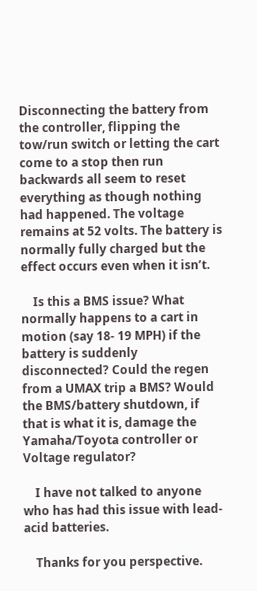Disconnecting the battery from the controller, flipping the tow/run switch or letting the cart come to a stop then run backwards all seem to reset everything as though nothing had happened. The voltage remains at 52 volts. The battery is normally fully charged but the effect occurs even when it isn’t.

    Is this a BMS issue? What normally happens to a cart in motion (say 18- 19 MPH) if the battery is suddenly disconnected? Could the regen from a UMAX trip a BMS? Would the BMS/battery shutdown, if that is what it is, damage the Yamaha/Toyota controller or Voltage regulator?

    I have not talked to anyone who has had this issue with lead-acid batteries.

    Thanks for you perspective.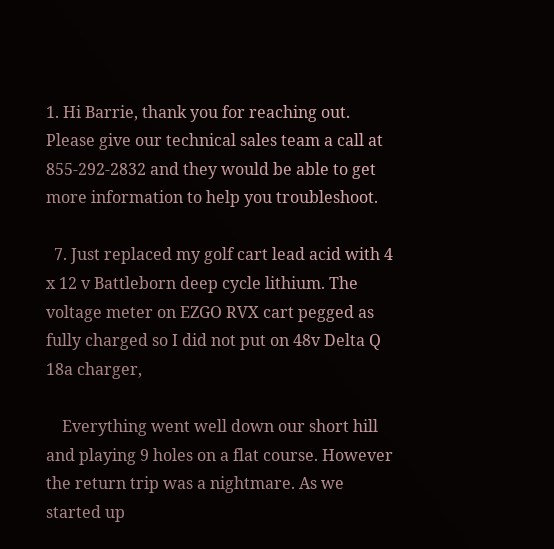1. Hi Barrie, thank you for reaching out. Please give our technical sales team a call at 855-292-2832 and they would be able to get more information to help you troubleshoot.

  7. Just replaced my golf cart lead acid with 4 x 12 v Battleborn deep cycle lithium. The voltage meter on EZGO RVX cart pegged as fully charged so I did not put on 48v Delta Q 18a charger,

    Everything went well down our short hill and playing 9 holes on a flat course. However the return trip was a nightmare. As we started up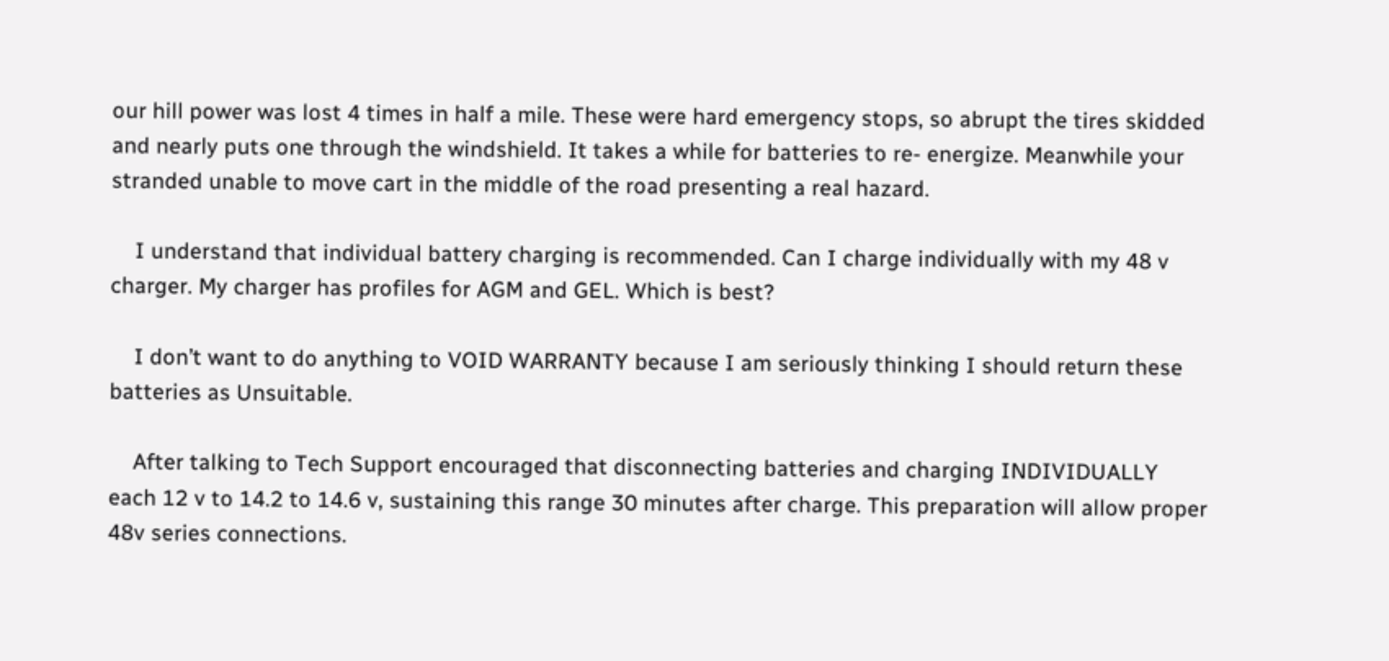our hill power was lost 4 times in half a mile. These were hard emergency stops, so abrupt the tires skidded and nearly puts one through the windshield. It takes a while for batteries to re- energize. Meanwhile your stranded unable to move cart in the middle of the road presenting a real hazard.

    I understand that individual battery charging is recommended. Can I charge individually with my 48 v charger. My charger has profiles for AGM and GEL. Which is best?

    I don’t want to do anything to VOID WARRANTY because I am seriously thinking I should return these batteries as Unsuitable.

    After talking to Tech Support encouraged that disconnecting batteries and charging INDIVIDUALLY each 12 v to 14.2 to 14.6 v, sustaining this range 30 minutes after charge. This preparation will allow proper 48v series connections.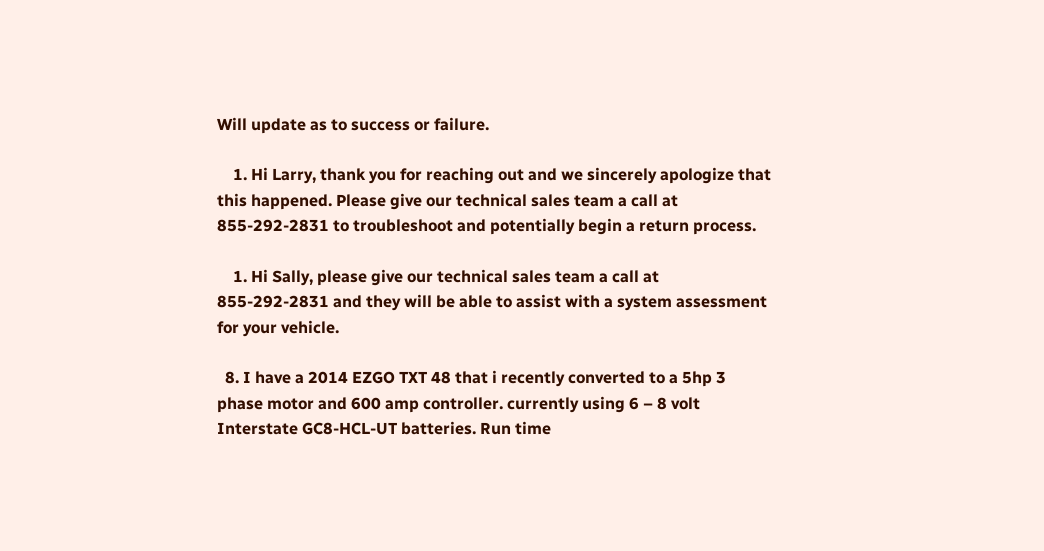Will update as to success or failure.

    1. Hi Larry, thank you for reaching out and we sincerely apologize that this happened. Please give our technical sales team a call at 855-292-2831 to troubleshoot and potentially begin a return process.

    1. Hi Sally, please give our technical sales team a call at 855-292-2831 and they will be able to assist with a system assessment for your vehicle.

  8. I have a 2014 EZGO TXT 48 that i recently converted to a 5hp 3 phase motor and 600 amp controller. currently using 6 – 8 volt Interstate GC8-HCL-UT batteries. Run time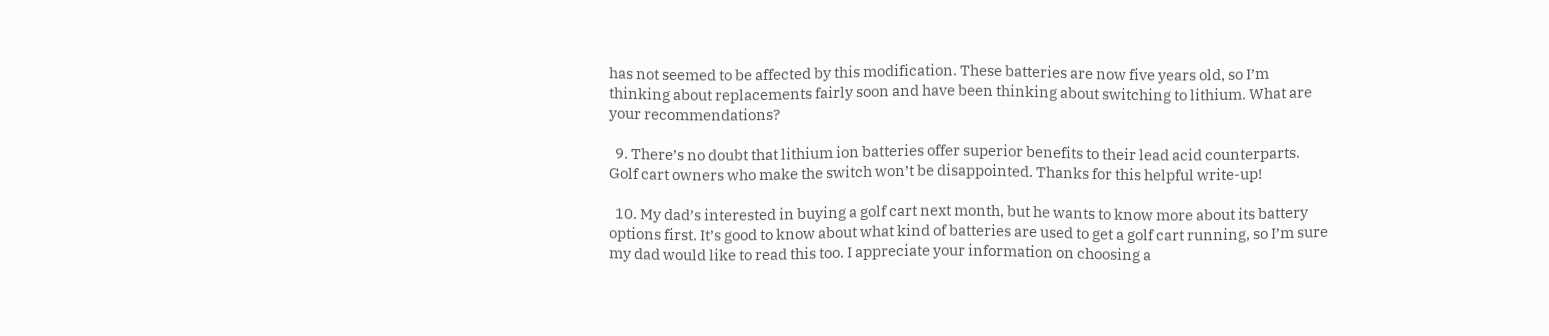has not seemed to be affected by this modification. These batteries are now five years old, so I’m thinking about replacements fairly soon and have been thinking about switching to lithium. What are your recommendations?

  9. There’s no doubt that lithium ion batteries offer superior benefits to their lead acid counterparts. Golf cart owners who make the switch won’t be disappointed. Thanks for this helpful write-up!

  10. My dad’s interested in buying a golf cart next month, but he wants to know more about its battery options first. It’s good to know about what kind of batteries are used to get a golf cart running, so I’m sure my dad would like to read this too. I appreciate your information on choosing a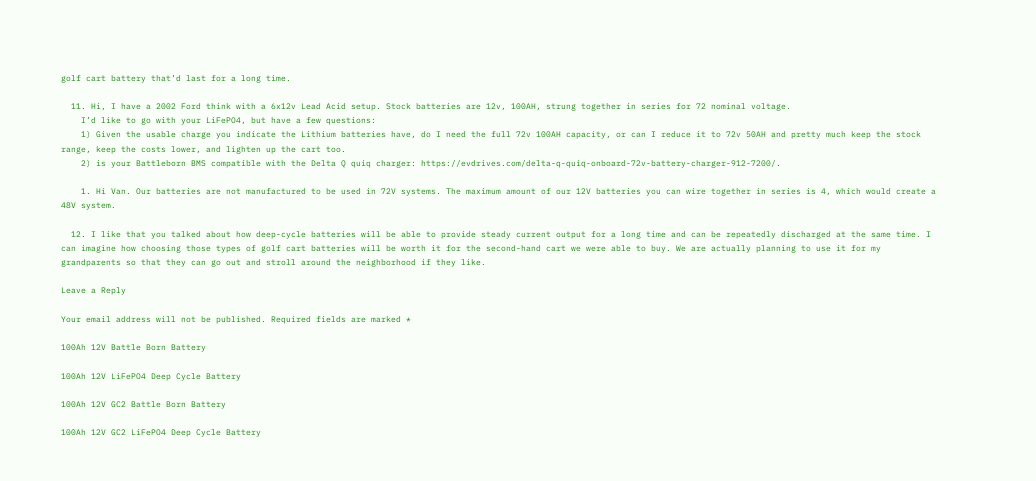golf cart battery that’d last for a long time.

  11. Hi, I have a 2002 Ford think with a 6x12v Lead Acid setup. Stock batteries are 12v, 100AH, strung together in series for 72 nominal voltage.
    I’d like to go with your LiFePO4, but have a few questions:
    1) Given the usable charge you indicate the Lithium batteries have, do I need the full 72v 100AH capacity, or can I reduce it to 72v 50AH and pretty much keep the stock range, keep the costs lower, and lighten up the cart too.
    2) is your Battleborn BMS compatible with the Delta Q quiq charger: https://evdrives.com/delta-q-quiq-onboard-72v-battery-charger-912-7200/.

    1. Hi Van. Our batteries are not manufactured to be used in 72V systems. The maximum amount of our 12V batteries you can wire together in series is 4, which would create a 48V system.

  12. I like that you talked about how deep-cycle batteries will be able to provide steady current output for a long time and can be repeatedly discharged at the same time. I can imagine how choosing those types of golf cart batteries will be worth it for the second-hand cart we were able to buy. We are actually planning to use it for my grandparents so that they can go out and stroll around the neighborhood if they like.

Leave a Reply

Your email address will not be published. Required fields are marked *

100Ah 12V Battle Born Battery

100Ah 12V LiFePO4 Deep Cycle Battery

100Ah 12V GC2 Battle Born Battery

100Ah 12V GC2 LiFePO4 Deep Cycle Battery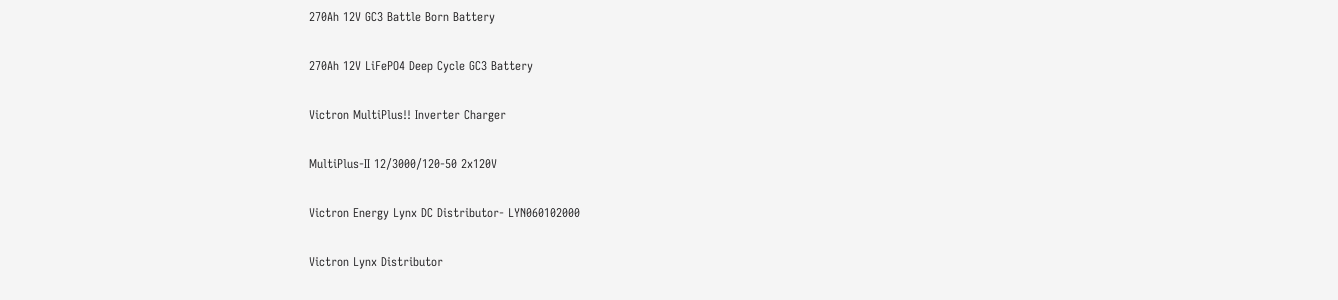270Ah 12V GC3 Battle Born Battery

270Ah 12V LiFePO4 Deep Cycle GC3 Battery

Victron MultiPlus!! Inverter Charger

MultiPlus-II 12/3000/120-50 2x120V

Victron Energy Lynx DC Distributor- LYN060102000

Victron Lynx Distributor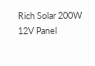Rich Solar 200W 12V Panel